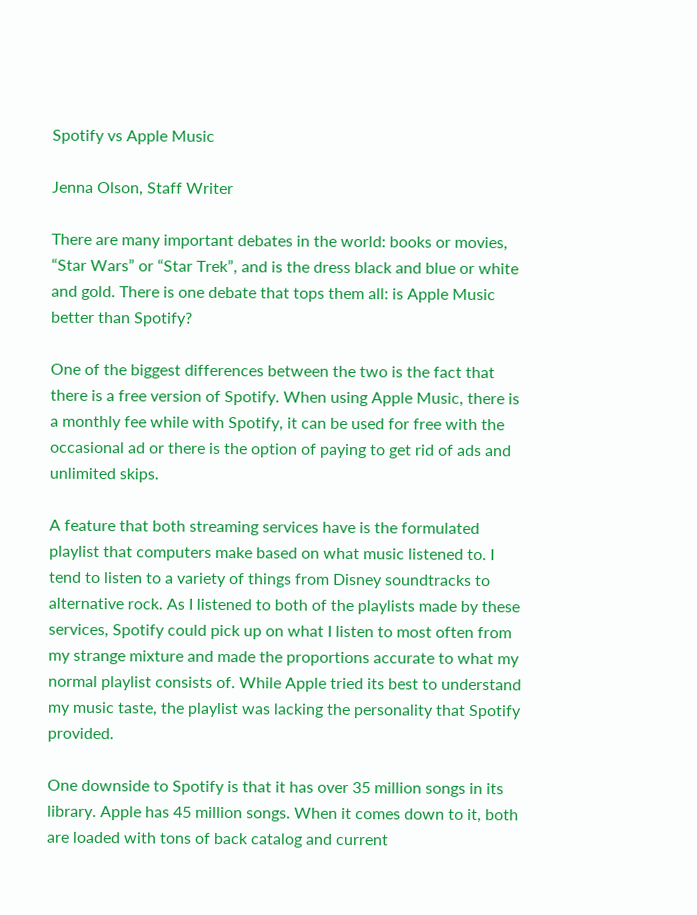Spotify vs Apple Music

Jenna Olson, Staff Writer

There are many important debates in the world: books or movies, “Star Wars” or “Star Trek”, and is the dress black and blue or white and gold. There is one debate that tops them all: is Apple Music better than Spotify?

One of the biggest differences between the two is the fact that there is a free version of Spotify. When using Apple Music, there is a monthly fee while with Spotify, it can be used for free with the occasional ad or there is the option of paying to get rid of ads and unlimited skips.

A feature that both streaming services have is the formulated playlist that computers make based on what music listened to. I tend to listen to a variety of things from Disney soundtracks to alternative rock. As I listened to both of the playlists made by these services, Spotify could pick up on what I listen to most often from my strange mixture and made the proportions accurate to what my normal playlist consists of. While Apple tried its best to understand my music taste, the playlist was lacking the personality that Spotify provided.

One downside to Spotify is that it has over 35 million songs in its library. Apple has 45 million songs. When it comes down to it, both are loaded with tons of back catalog and current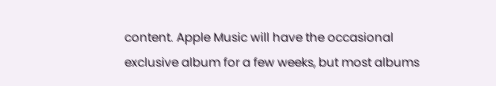content. Apple Music will have the occasional exclusive album for a few weeks, but most albums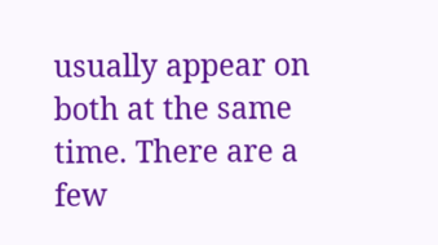usually appear on both at the same time. There are a few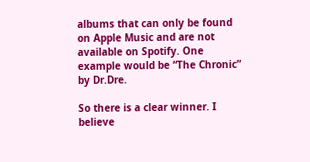albums that can only be found on Apple Music and are not available on Spotify. One example would be “The Chronic” by Dr.Dre.

So there is a clear winner. I believe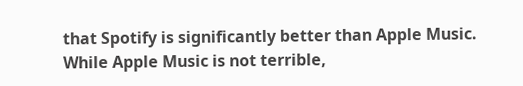that Spotify is significantly better than Apple Music. While Apple Music is not terrible,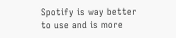Spotify is way better to use and is more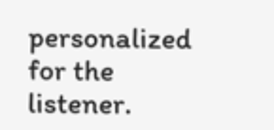personalized for the listener.